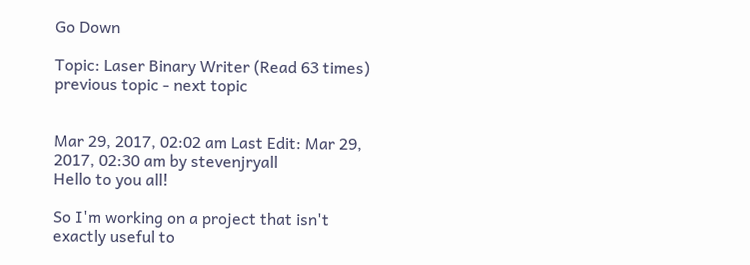Go Down

Topic: Laser Binary Writer (Read 63 times) previous topic - next topic


Mar 29, 2017, 02:02 am Last Edit: Mar 29, 2017, 02:30 am by stevenjryall
Hello to you all!

So I'm working on a project that isn't exactly useful to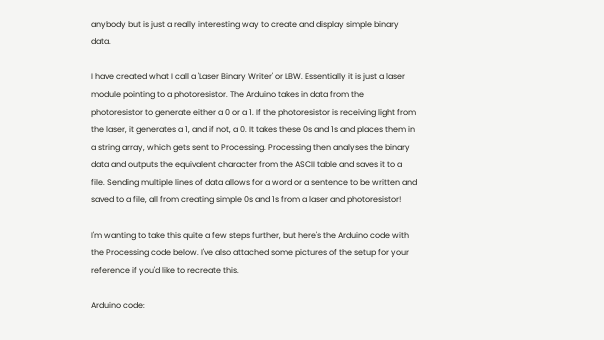anybody but is just a really interesting way to create and display simple binary data.

I have created what I call a 'Laser Binary Writer' or LBW. Essentially it is just a laser module pointing to a photoresistor. The Arduino takes in data from the photoresistor to generate either a 0 or a 1. If the photoresistor is receiving light from the laser, it generates a 1, and if not, a 0. It takes these 0s and 1s and places them in a string array, which gets sent to Processing. Processing then analyses the binary data and outputs the equivalent character from the ASCII table and saves it to a file. Sending multiple lines of data allows for a word or a sentence to be written and saved to a file, all from creating simple 0s and 1s from a laser and photoresistor!

I'm wanting to take this quite a few steps further, but here's the Arduino code with the Processing code below. I've also attached some pictures of the setup for your reference if you'd like to recreate this.

Arduino code: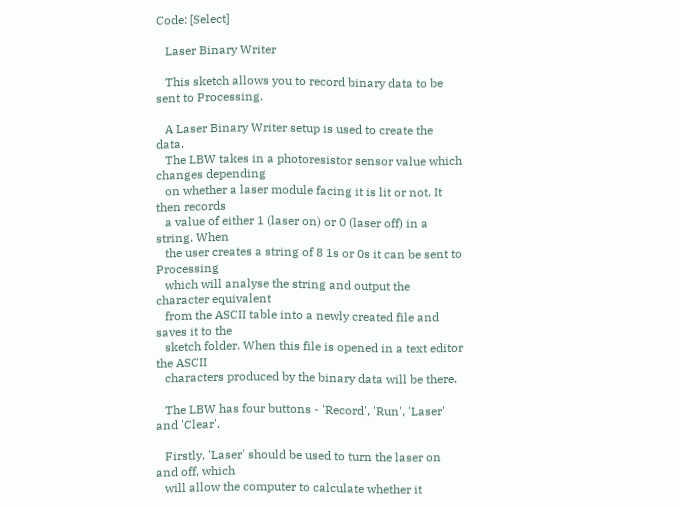Code: [Select]

   Laser Binary Writer

   This sketch allows you to record binary data to be sent to Processing.

   A Laser Binary Writer setup is used to create the data.
   The LBW takes in a photoresistor sensor value which changes depending
   on whether a laser module facing it is lit or not. It then records
   a value of either 1 (laser on) or 0 (laser off) in a string. When
   the user creates a string of 8 1s or 0s it can be sent to Processing
   which will analyse the string and output the character equivalent
   from the ASCII table into a newly created file and saves it to the
   sketch folder. When this file is opened in a text editor the ASCII
   characters produced by the binary data will be there.

   The LBW has four buttons - 'Record', 'Run', 'Laser' and 'Clear'.

   Firstly, 'Laser' should be used to turn the laser on and off, which
   will allow the computer to calculate whether it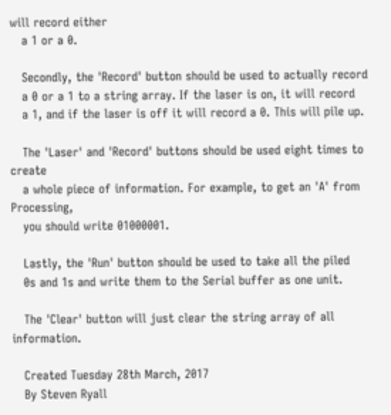will record either
   a 1 or a 0.

   Secondly, the 'Record' button should be used to actually record
   a 0 or a 1 to a string array. If the laser is on, it will record
   a 1, and if the laser is off it will record a 0. This will pile up.

   The 'Laser' and 'Record' buttons should be used eight times to create
   a whole piece of information. For example, to get an 'A' from Processing,
   you should write 01000001.

   Lastly, the 'Run' button should be used to take all the piled
   0s and 1s and write them to the Serial buffer as one unit.

   The 'Clear' button will just clear the string array of all information.

   Created Tuesday 28th March, 2017
   By Steven Ryall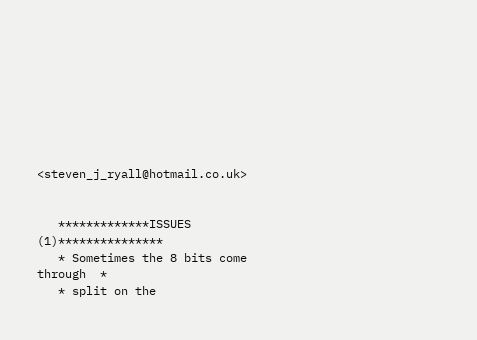<steven_j_ryall@hotmail.co.uk>


   *************ISSUES (1)***************
   * Sometimes the 8 bits come through  *
   * split on the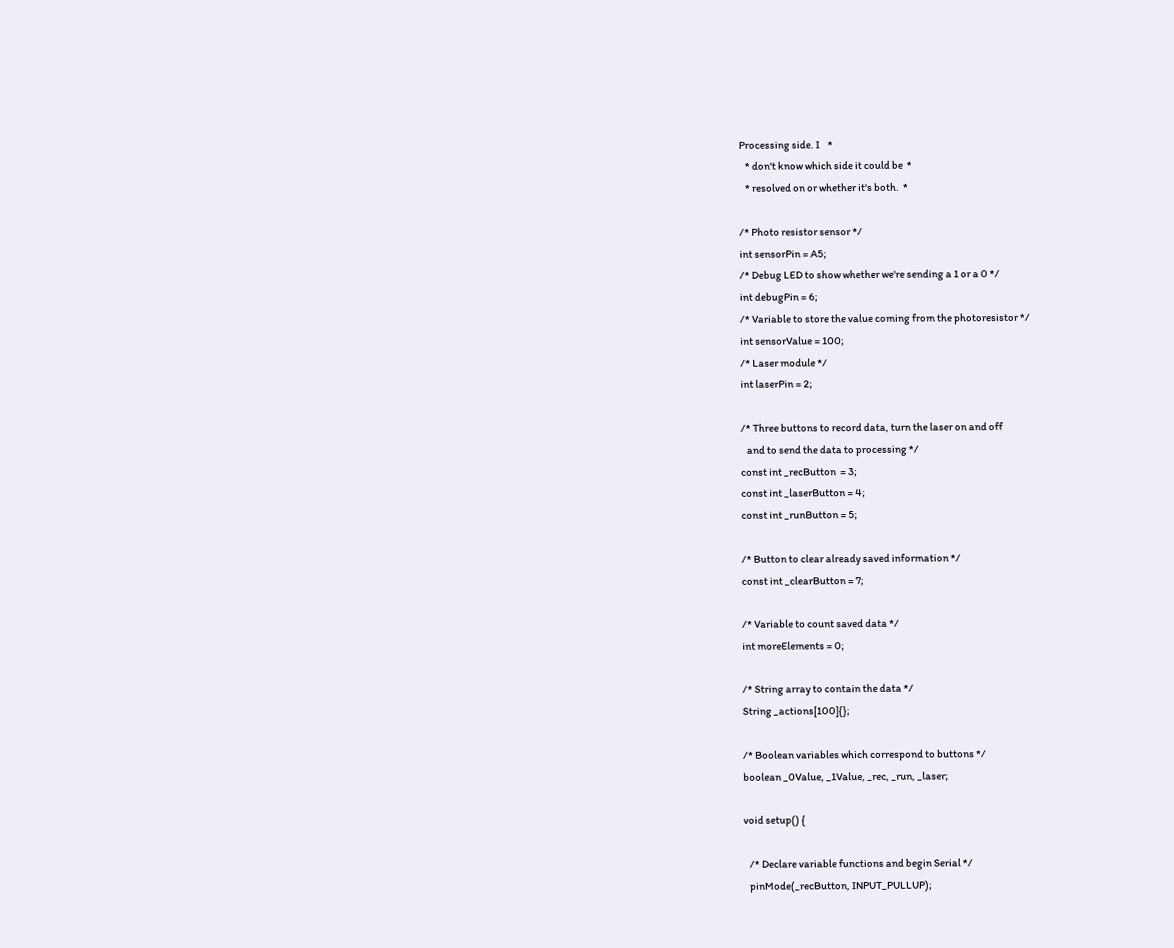Processing side. I    *
   * don't know which side it could be  *
   * resolved on or whether it's both.  *

/* Photo resistor sensor */
int sensorPin = A5;
/* Debug LED to show whether we're sending a 1 or a 0 */
int debugPin = 6;
/* Variable to store the value coming from the photoresistor */
int sensorValue = 100;
/* Laser module */
int laserPin = 2;

/* Three buttons to record data, turn the laser on and off
   and to send the data to processing */
const int _recButton  = 3;
const int _laserButton = 4;
const int _runButton = 5;

/* Button to clear already saved information */
const int _clearButton = 7;

/* Variable to count saved data */
int moreElements = 0;

/* String array to contain the data */
String _actions[100]{};

/* Boolean variables which correspond to buttons */
boolean _0Value, _1Value, _rec, _run, _laser;

void setup() {

   /* Declare variable functions and begin Serial */
   pinMode(_recButton, INPUT_PULLUP);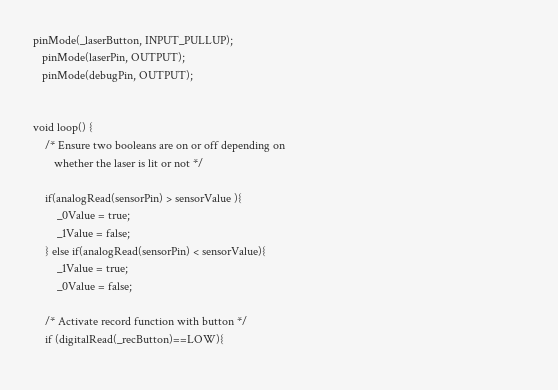pinMode(_laserButton, INPUT_PULLUP);
   pinMode(laserPin, OUTPUT);
   pinMode(debugPin, OUTPUT);


void loop() {
    /* Ensure two booleans are on or off depending on
       whether the laser is lit or not */

    if(analogRead(sensorPin) > sensorValue ){
        _0Value = true;
        _1Value = false;
    } else if(analogRead(sensorPin) < sensorValue){
        _1Value = true;
        _0Value = false;

    /* Activate record function with button */
    if (digitalRead(_recButton)==LOW){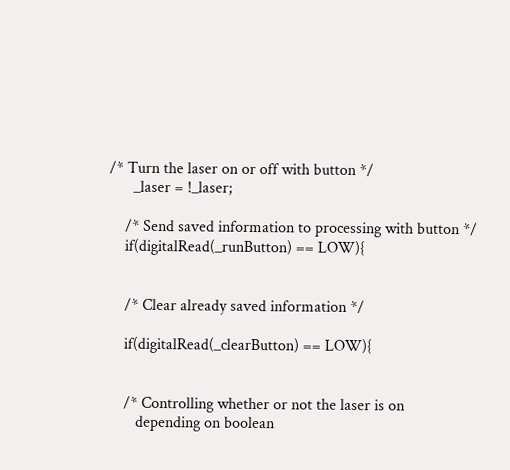/* Turn the laser on or off with button */
      _laser = !_laser;

    /* Send saved information to processing with button */
    if(digitalRead(_runButton) == LOW){


    /* Clear already saved information */

    if(digitalRead(_clearButton) == LOW){


    /* Controlling whether or not the laser is on
       depending on boolean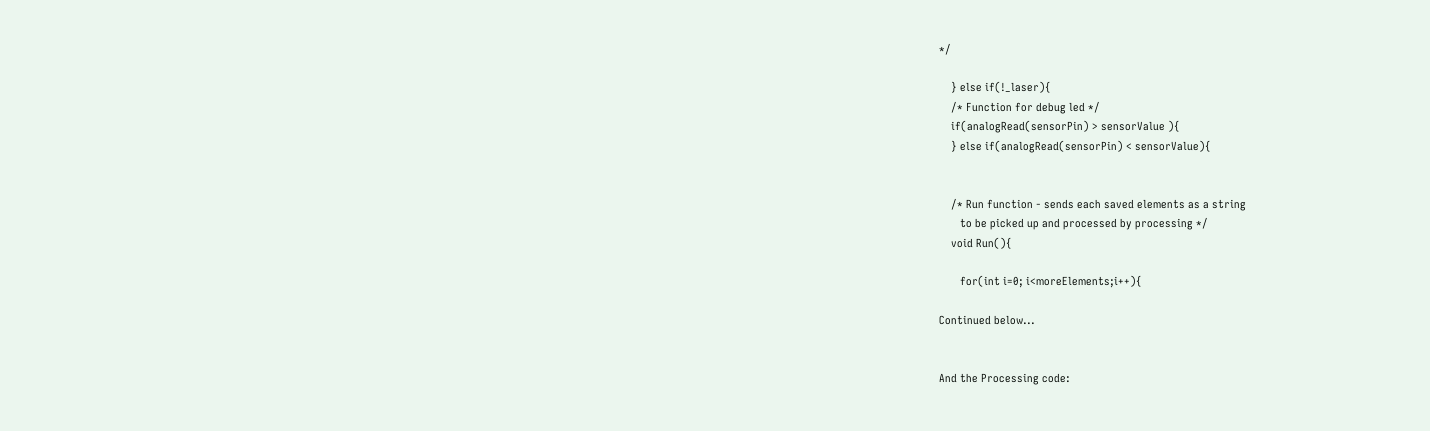*/

    } else if(!_laser){
    /* Function for debug led */
    if(analogRead(sensorPin) > sensorValue ){
    } else if(analogRead(sensorPin) < sensorValue){


    /* Run function - sends each saved elements as a string
       to be picked up and processed by processing */
    void Run(){

       for(int i=0; i<moreElements;i++){

Continued below...


And the Processing code: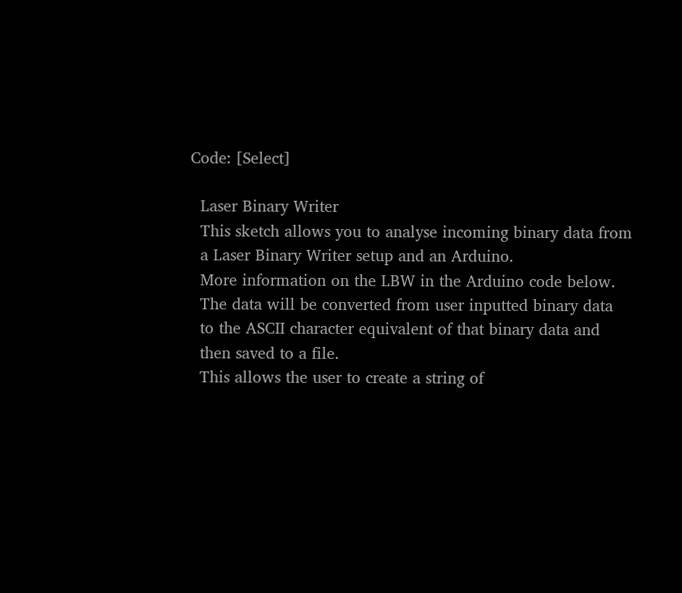Code: [Select]

  Laser Binary Writer
  This sketch allows you to analyse incoming binary data from
  a Laser Binary Writer setup and an Arduino.
  More information on the LBW in the Arduino code below.
  The data will be converted from user inputted binary data
  to the ASCII character equivalent of that binary data and
  then saved to a file.
  This allows the user to create a string of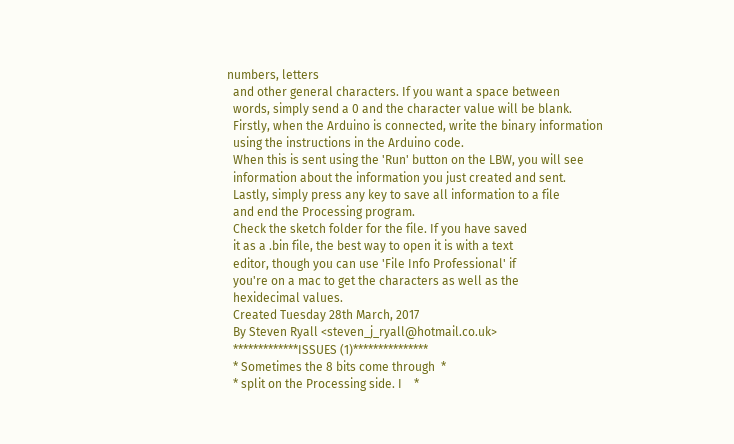numbers, letters
  and other general characters. If you want a space between
  words, simply send a 0 and the character value will be blank.
  Firstly, when the Arduino is connected, write the binary information
  using the instructions in the Arduino code.
  When this is sent using the 'Run' button on the LBW, you will see
  information about the information you just created and sent.
  Lastly, simply press any key to save all information to a file
  and end the Processing program.
  Check the sketch folder for the file. If you have saved
  it as a .bin file, the best way to open it is with a text
  editor, though you can use 'File Info Professional' if
  you're on a mac to get the characters as well as the
  hexidecimal values.
  Created Tuesday 28th March, 2017
  By Steven Ryall <steven_j_ryall@hotmail.co.uk>
  *************ISSUES (1)***************
  * Sometimes the 8 bits come through  *
  * split on the Processing side. I    *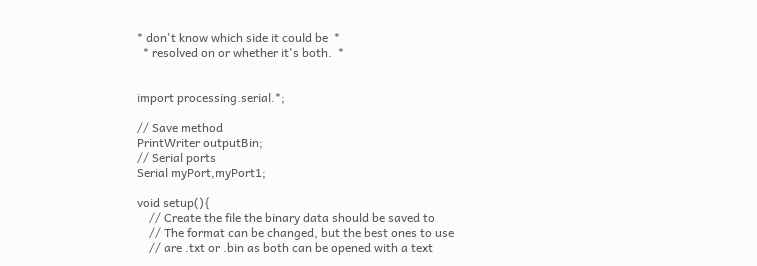* don't know which side it could be  *
  * resolved on or whether it's both.  *


import processing.serial.*;

// Save method
PrintWriter outputBin;
// Serial ports
Serial myPort,myPort1;

void setup(){
    // Create the file the binary data should be saved to
    // The format can be changed, but the best ones to use
    // are .txt or .bin as both can be opened with a text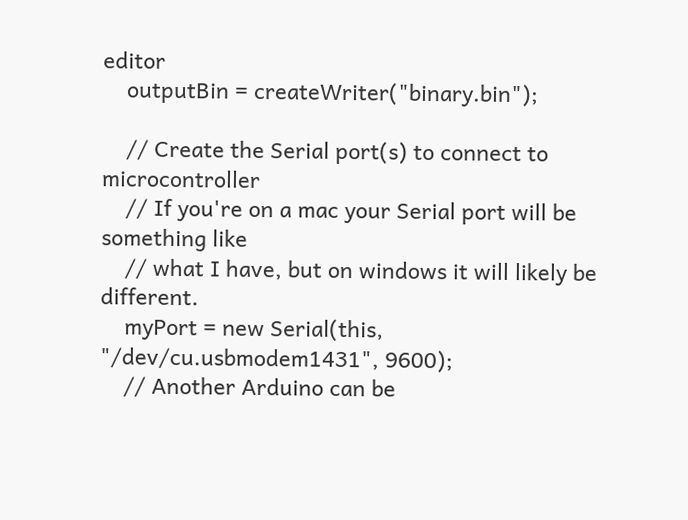editor
    outputBin = createWriter("binary.bin");

    // Create the Serial port(s) to connect to microcontroller
    // If you're on a mac your Serial port will be something like
    // what I have, but on windows it will likely be different.
    myPort = new Serial(this, "/dev/cu.usbmodem1431", 9600);
    // Another Arduino can be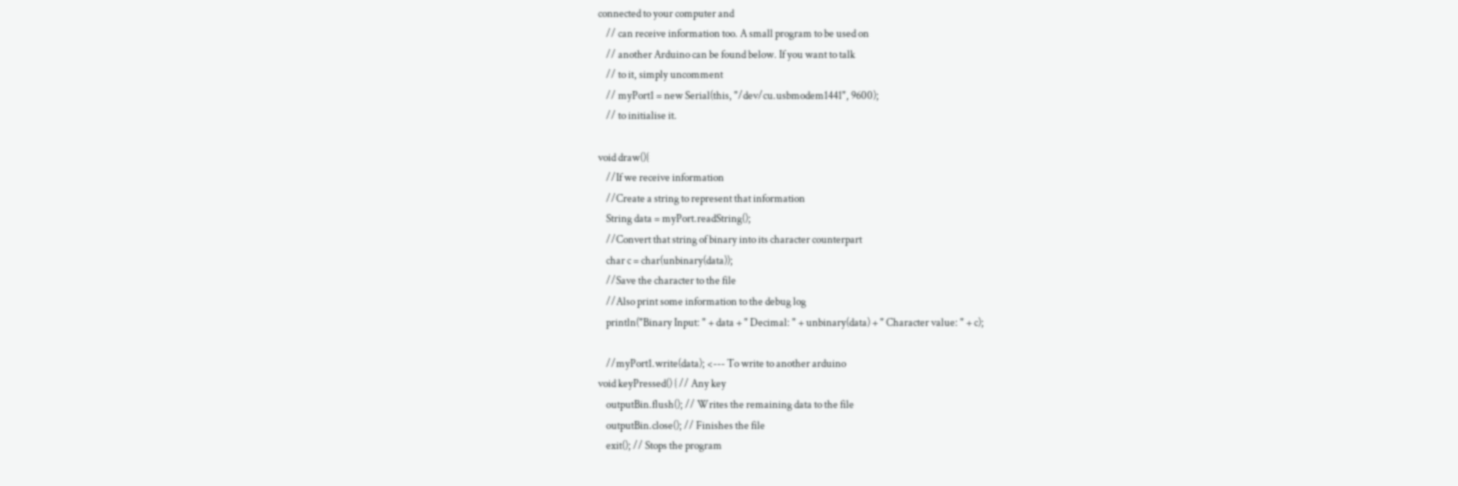connected to your computer and
    // can receive information too. A small program to be used on
    // another Arduino can be found below. If you want to talk
    // to it, simply uncomment
    // myPort1 = new Serial(this, "/dev/cu.usbmodem1441", 9600);
    // to initialise it.

void draw(){
    //If we receive information
    //Create a string to represent that information
    String data = myPort.readString();
    //Convert that string of binary into its character counterpart
    char c = char(unbinary(data));
    //Save the character to the file
    //Also print some information to the debug log
    println("Binary Input: " + data + " Decimal: " + unbinary(data) + " Character value: " + c);

    //myPort1.write(data); <--- To write to another arduino
void keyPressed() { // Any key
    outputBin.flush(); // Writes the remaining data to the file
    outputBin.close(); // Finishes the file
    exit(); // Stops the program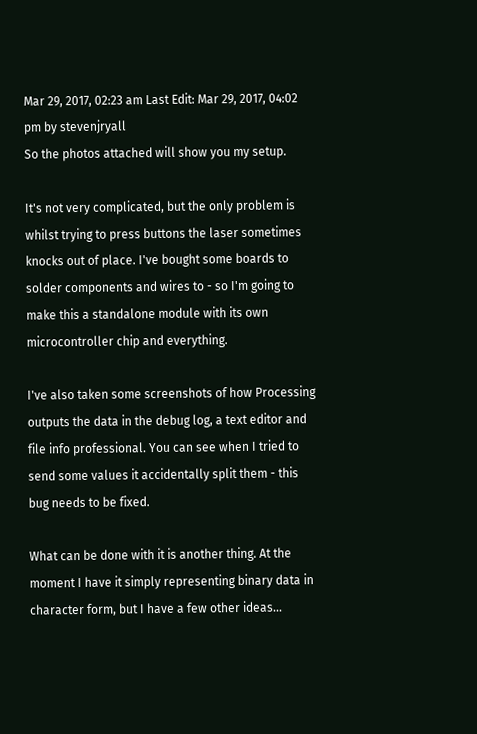Mar 29, 2017, 02:23 am Last Edit: Mar 29, 2017, 04:02 pm by stevenjryall
So the photos attached will show you my setup.

It's not very complicated, but the only problem is whilst trying to press buttons the laser sometimes knocks out of place. I've bought some boards to solder components and wires to - so I'm going to make this a standalone module with its own microcontroller chip and everything.

I've also taken some screenshots of how Processing outputs the data in the debug log, a text editor and file info professional. You can see when I tried to send some values it accidentally split them - this bug needs to be fixed.

What can be done with it is another thing. At the moment I have it simply representing binary data in character form, but I have a few other ideas...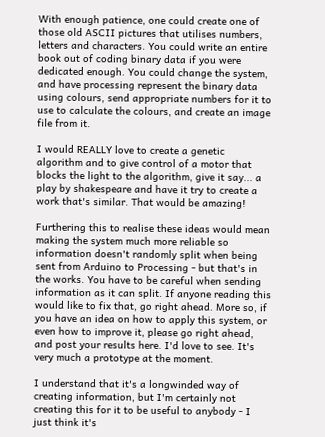With enough patience, one could create one of those old ASCII pictures that utilises numbers, letters and characters. You could write an entire book out of coding binary data if you were dedicated enough. You could change the system, and have processing represent the binary data using colours, send appropriate numbers for it to use to calculate the colours, and create an image file from it.

I would REALLY love to create a genetic algorithm and to give control of a motor that blocks the light to the algorithm, give it say... a play by shakespeare and have it try to create a work that's similar. That would be amazing!

Furthering this to realise these ideas would mean making the system much more reliable so information doesn't randomly split when being sent from Arduino to Processing - but that's in the works. You have to be careful when sending information as it can split. If anyone reading this would like to fix that, go right ahead. More so, if you have an idea on how to apply this system, or even how to improve it, please go right ahead, and post your results here. I'd love to see. It's very much a prototype at the moment.

I understand that it's a longwinded way of creating information, but I'm certainly not creating this for it to be useful to anybody - I just think it's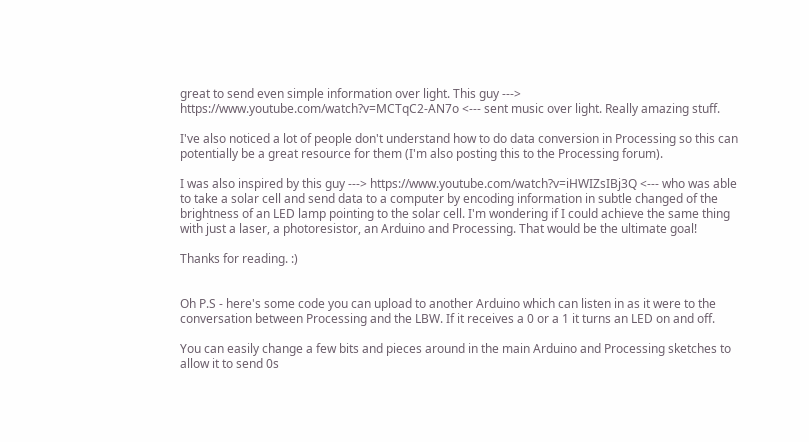great to send even simple information over light. This guy ---> https://www.youtube.com/watch?v=MCTqC2-AN7o <--- sent music over light. Really amazing stuff.

I've also noticed a lot of people don't understand how to do data conversion in Processing so this can potentially be a great resource for them (I'm also posting this to the Processing forum).

I was also inspired by this guy ---> https://www.youtube.com/watch?v=iHWIZsIBj3Q <--- who was able to take a solar cell and send data to a computer by encoding information in subtle changed of the brightness of an LED lamp pointing to the solar cell. I'm wondering if I could achieve the same thing with just a laser, a photoresistor, an Arduino and Processing. That would be the ultimate goal!

Thanks for reading. :)


Oh P.S - here's some code you can upload to another Arduino which can listen in as it were to the conversation between Processing and the LBW. If it receives a 0 or a 1 it turns an LED on and off.

You can easily change a few bits and pieces around in the main Arduino and Processing sketches to allow it to send 0s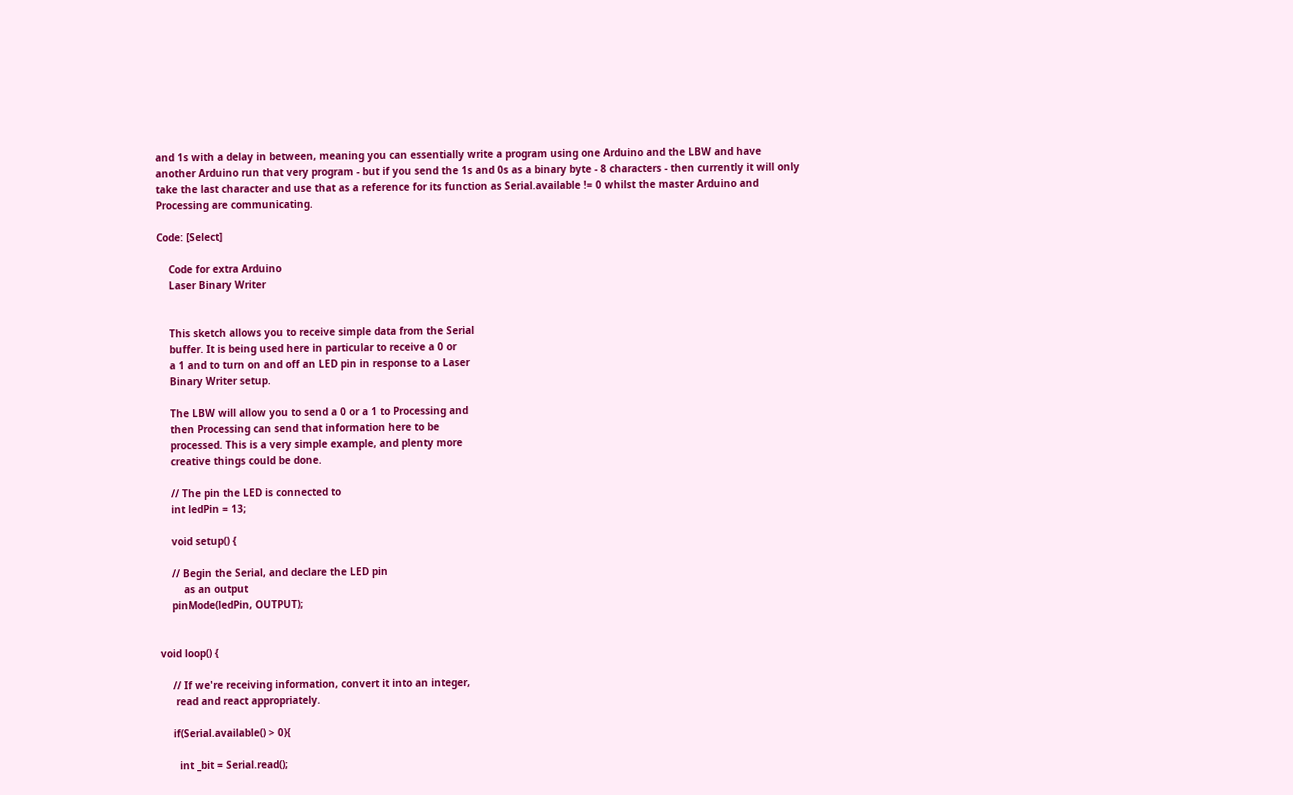and 1s with a delay in between, meaning you can essentially write a program using one Arduino and the LBW and have another Arduino run that very program - but if you send the 1s and 0s as a binary byte - 8 characters - then currently it will only take the last character and use that as a reference for its function as Serial.available != 0 whilst the master Arduino and Processing are communicating.

Code: [Select]

    Code for extra Arduino
    Laser Binary Writer


    This sketch allows you to receive simple data from the Serial
    buffer. It is being used here in particular to receive a 0 or
    a 1 and to turn on and off an LED pin in response to a Laser
    Binary Writer setup.

    The LBW will allow you to send a 0 or a 1 to Processing and
    then Processing can send that information here to be
    processed. This is a very simple example, and plenty more
    creative things could be done.

    // The pin the LED is connected to
    int ledPin = 13;

    void setup() {

    // Begin the Serial, and declare the LED pin
        as an output
    pinMode(ledPin, OUTPUT);


void loop() {

    // If we're receiving information, convert it into an integer,
     read and react appropriately.

    if(Serial.available() > 0){

      int _bit = Serial.read();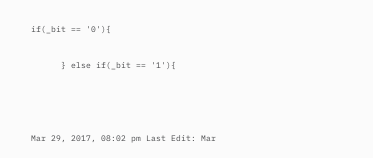if(_bit == '0'){

      } else if(_bit == '1'){



Mar 29, 2017, 08:02 pm Last Edit: Mar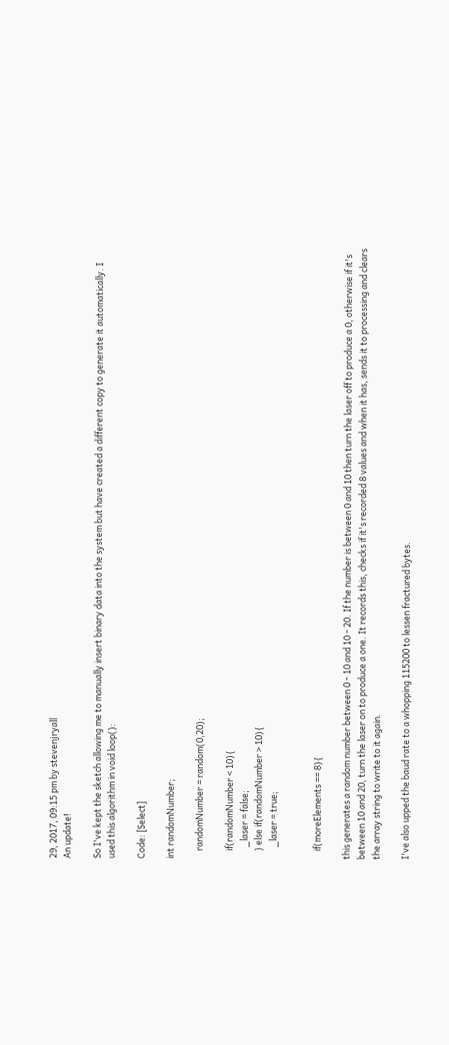29, 2017, 09:15 pm by stevenjryall
An update!

So I've kept the sketch allowing me to manually insert binary data into the system but have created a different copy to generate it automatically. I used this algorithm in void loop():

Code: [Select]

int randomNumber;

    randomNumber = random(0,20);

    if(randomNumber < 10){
      _laser = false;
    } else if(randomNumber > 10){
      _laser = true;


    if(moreElements == 8){

this generates a random number between 0 - 10 and 10 - 20. If the number is between 0 and 10 then turn the laser off to produce a 0, otherwise if it's between 10 and 20, turn the laser on to produce a one. It records this, checks if it's recorded 8 values and when it has, sends it to processing and clears the array string to write to it again.

I've also upped the baud rate to a whopping 115200 to lessen fractured bytes.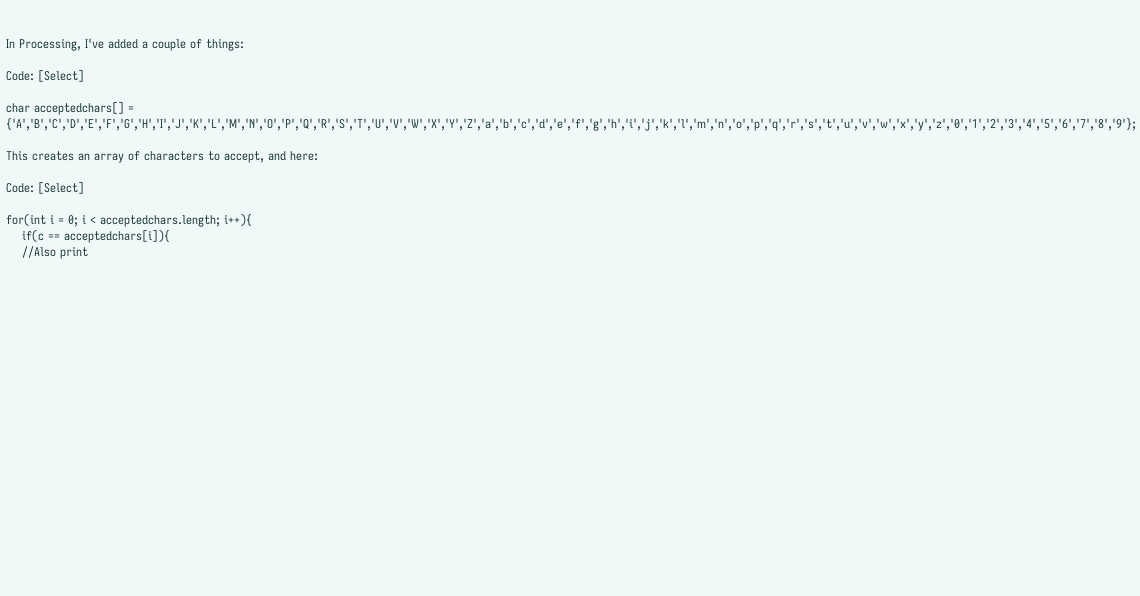In Processing, I've added a couple of things:

Code: [Select]

char acceptedchars[] = {'A','B','C','D','E','F','G','H','I','J','K','L','M','N','O','P','Q','R','S','T','U','V','W','X','Y','Z','a','b','c','d','e','f','g','h','i','j','k','l','m','n','o','p','q','r','s','t','u','v','w','x','y','z','0','1','2','3','4','5','6','7','8','9'};

This creates an array of characters to accept, and here:

Code: [Select]

for(int i = 0; i < acceptedchars.length; i++){
    if(c == acceptedchars[i]){
    //Also print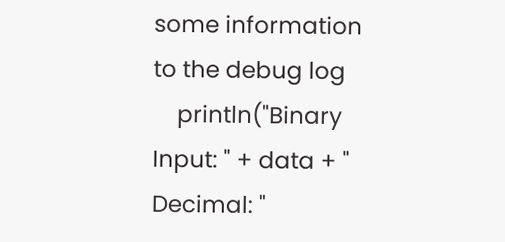some information to the debug log
    println("Binary Input: " + data + " Decimal: "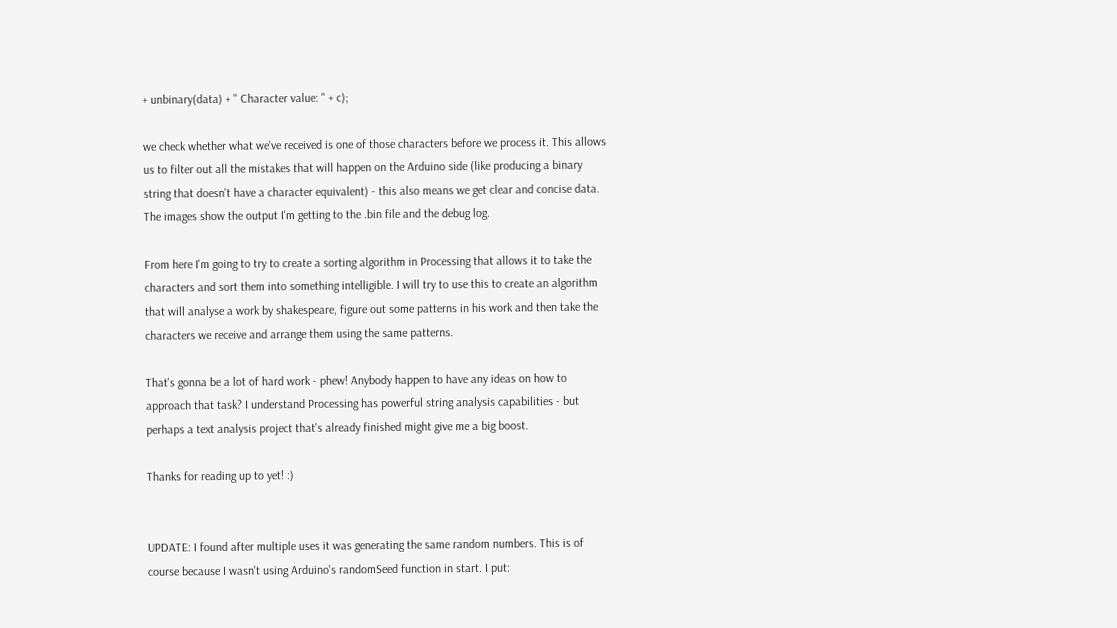+ unbinary(data) + " Character value: " + c);

we check whether what we've received is one of those characters before we process it. This allows us to filter out all the mistakes that will happen on the Arduino side (like producing a binary string that doesn't have a character equivalent) - this also means we get clear and concise data. The images show the output I'm getting to the .bin file and the debug log.

From here I'm going to try to create a sorting algorithm in Processing that allows it to take the characters and sort them into something intelligible. I will try to use this to create an algorithm that will analyse a work by shakespeare, figure out some patterns in his work and then take the characters we receive and arrange them using the same patterns.

That's gonna be a lot of hard work - phew! Anybody happen to have any ideas on how to approach that task? I understand Processing has powerful string analysis capabilities - but perhaps a text analysis project that's already finished might give me a big boost.

Thanks for reading up to yet! :)


UPDATE: I found after multiple uses it was generating the same random numbers. This is of course because I wasn't using Arduino's randomSeed function in start. I put: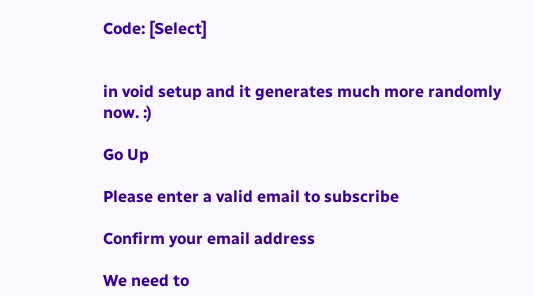Code: [Select]


in void setup and it generates much more randomly now. :)

Go Up

Please enter a valid email to subscribe

Confirm your email address

We need to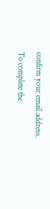confirm your email address.
To complete the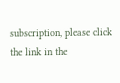subscription, please click the link in the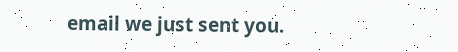email we just sent you.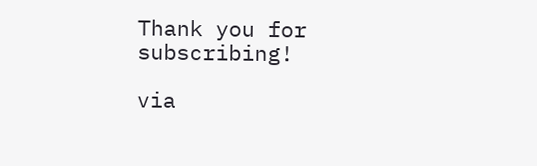Thank you for subscribing!

via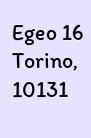Egeo 16
Torino, 10131